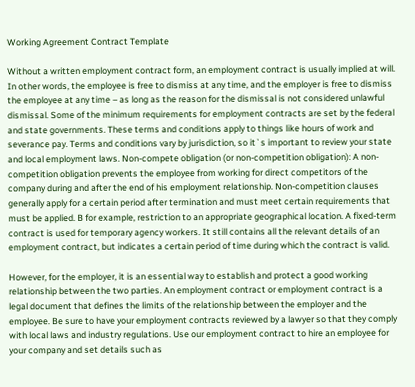Working Agreement Contract Template

Without a written employment contract form, an employment contract is usually implied at will. In other words, the employee is free to dismiss at any time, and the employer is free to dismiss the employee at any time – as long as the reason for the dismissal is not considered unlawful dismissal. Some of the minimum requirements for employment contracts are set by the federal and state governments. These terms and conditions apply to things like hours of work and severance pay. Terms and conditions vary by jurisdiction, so it`s important to review your state and local employment laws. Non-compete obligation (or non-competition obligation): A non-competition obligation prevents the employee from working for direct competitors of the company during and after the end of his employment relationship. Non-competition clauses generally apply for a certain period after termination and must meet certain requirements that must be applied. B for example, restriction to an appropriate geographical location. A fixed-term contract is used for temporary agency workers. It still contains all the relevant details of an employment contract, but indicates a certain period of time during which the contract is valid.

However, for the employer, it is an essential way to establish and protect a good working relationship between the two parties. An employment contract or employment contract is a legal document that defines the limits of the relationship between the employer and the employee. Be sure to have your employment contracts reviewed by a lawyer so that they comply with local laws and industry regulations. Use our employment contract to hire an employee for your company and set details such as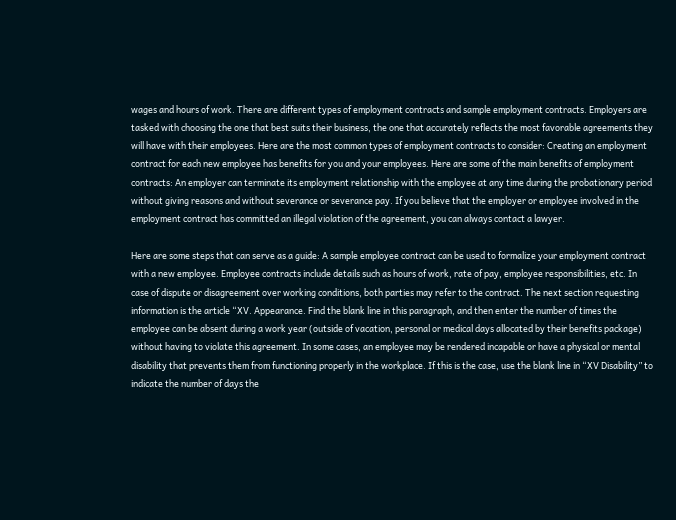wages and hours of work. There are different types of employment contracts and sample employment contracts. Employers are tasked with choosing the one that best suits their business, the one that accurately reflects the most favorable agreements they will have with their employees. Here are the most common types of employment contracts to consider: Creating an employment contract for each new employee has benefits for you and your employees. Here are some of the main benefits of employment contracts: An employer can terminate its employment relationship with the employee at any time during the probationary period without giving reasons and without severance or severance pay. If you believe that the employer or employee involved in the employment contract has committed an illegal violation of the agreement, you can always contact a lawyer.

Here are some steps that can serve as a guide: A sample employee contract can be used to formalize your employment contract with a new employee. Employee contracts include details such as hours of work, rate of pay, employee responsibilities, etc. In case of dispute or disagreement over working conditions, both parties may refer to the contract. The next section requesting information is the article “XV. Appearance. Find the blank line in this paragraph, and then enter the number of times the employee can be absent during a work year (outside of vacation, personal or medical days allocated by their benefits package) without having to violate this agreement. In some cases, an employee may be rendered incapable or have a physical or mental disability that prevents them from functioning properly in the workplace. If this is the case, use the blank line in “XV Disability” to indicate the number of days the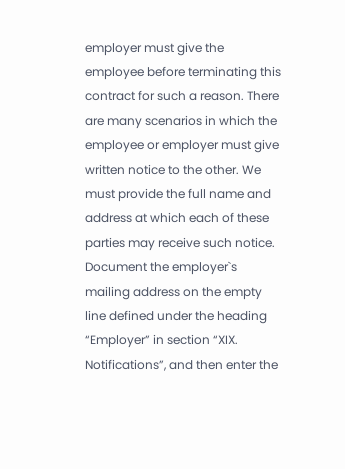employer must give the employee before terminating this contract for such a reason. There are many scenarios in which the employee or employer must give written notice to the other. We must provide the full name and address at which each of these parties may receive such notice. Document the employer`s mailing address on the empty line defined under the heading “Employer” in section “XIX. Notifications”, and then enter the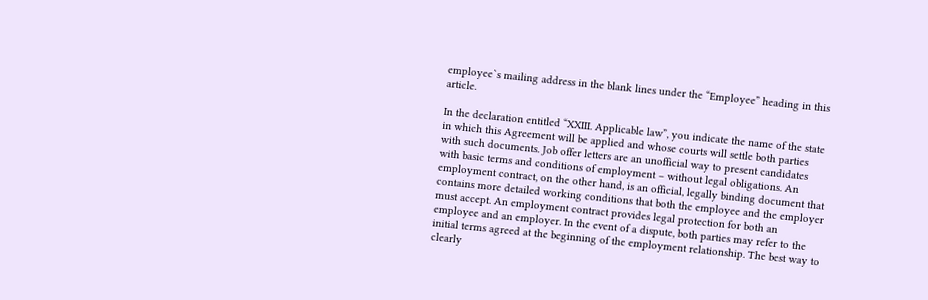employee`s mailing address in the blank lines under the “Employee” heading in this article.

In the declaration entitled “XXIII. Applicable law”, you indicate the name of the state in which this Agreement will be applied and whose courts will settle both parties with such documents. Job offer letters are an unofficial way to present candidates with basic terms and conditions of employment – without legal obligations. An employment contract, on the other hand, is an official, legally binding document that contains more detailed working conditions that both the employee and the employer must accept. An employment contract provides legal protection for both an employee and an employer. In the event of a dispute, both parties may refer to the initial terms agreed at the beginning of the employment relationship. The best way to clearly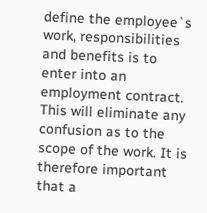define the employee`s work, responsibilities and benefits is to enter into an employment contract. This will eliminate any confusion as to the scope of the work. It is therefore important that a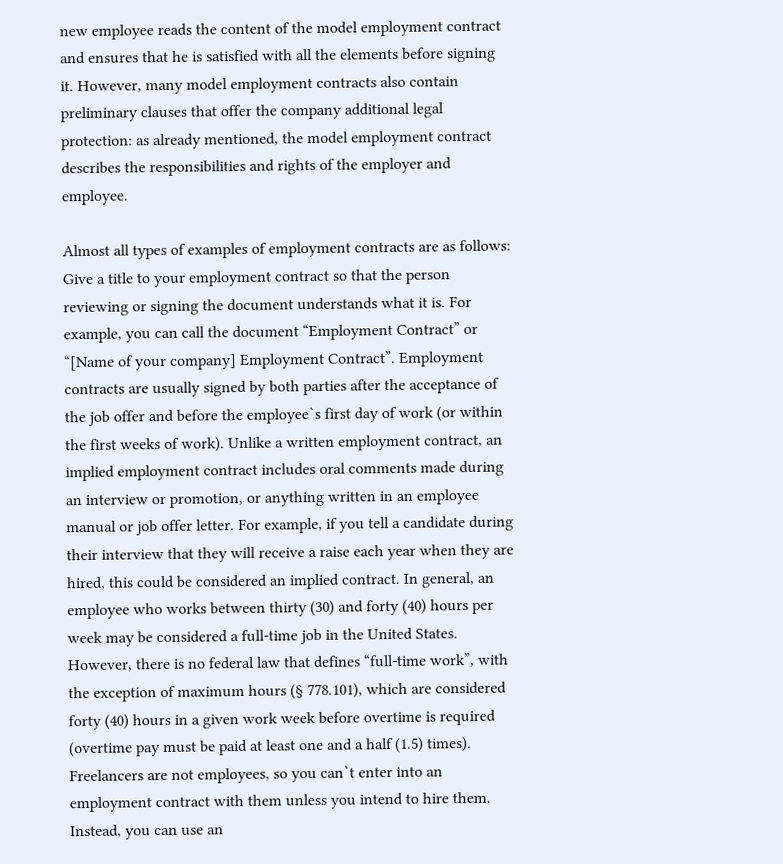new employee reads the content of the model employment contract and ensures that he is satisfied with all the elements before signing it. However, many model employment contracts also contain preliminary clauses that offer the company additional legal protection: as already mentioned, the model employment contract describes the responsibilities and rights of the employer and employee.

Almost all types of examples of employment contracts are as follows: Give a title to your employment contract so that the person reviewing or signing the document understands what it is. For example, you can call the document “Employment Contract” or “[Name of your company] Employment Contract”. Employment contracts are usually signed by both parties after the acceptance of the job offer and before the employee`s first day of work (or within the first weeks of work). Unlike a written employment contract, an implied employment contract includes oral comments made during an interview or promotion, or anything written in an employee manual or job offer letter. For example, if you tell a candidate during their interview that they will receive a raise each year when they are hired, this could be considered an implied contract. In general, an employee who works between thirty (30) and forty (40) hours per week may be considered a full-time job in the United States. However, there is no federal law that defines “full-time work”, with the exception of maximum hours (§ 778.101), which are considered forty (40) hours in a given work week before overtime is required (overtime pay must be paid at least one and a half (1.5) times). Freelancers are not employees, so you can`t enter into an employment contract with them unless you intend to hire them. Instead, you can use an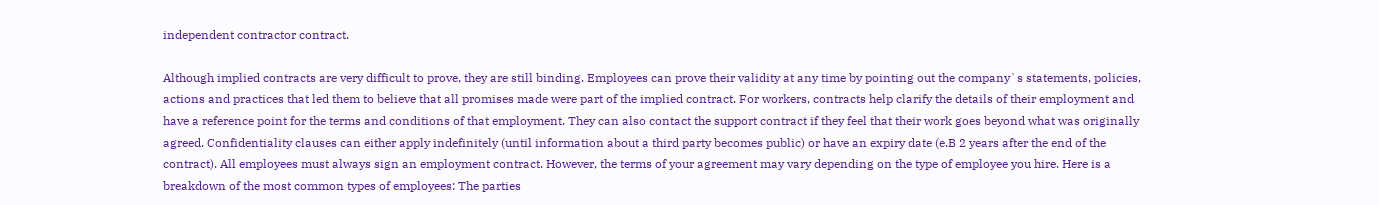independent contractor contract.

Although implied contracts are very difficult to prove, they are still binding. Employees can prove their validity at any time by pointing out the company`s statements, policies, actions and practices that led them to believe that all promises made were part of the implied contract. For workers, contracts help clarify the details of their employment and have a reference point for the terms and conditions of that employment. They can also contact the support contract if they feel that their work goes beyond what was originally agreed. Confidentiality clauses can either apply indefinitely (until information about a third party becomes public) or have an expiry date (e.B 2 years after the end of the contract). All employees must always sign an employment contract. However, the terms of your agreement may vary depending on the type of employee you hire. Here is a breakdown of the most common types of employees: The parties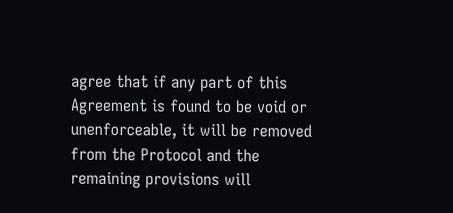agree that if any part of this Agreement is found to be void or unenforceable, it will be removed from the Protocol and the remaining provisions will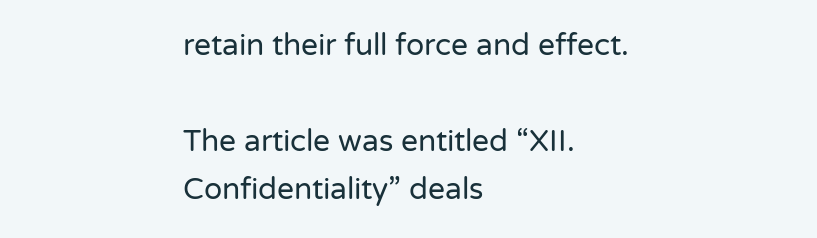retain their full force and effect.

The article was entitled “XII. Confidentiality” deals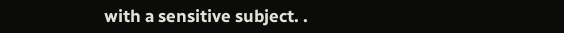with a sensitive subject. .